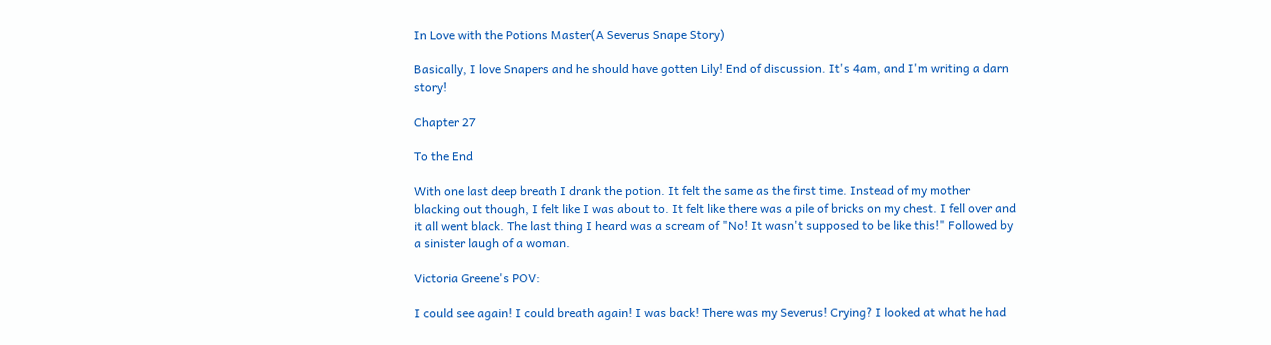In Love with the Potions Master(A Severus Snape Story)

Basically, I love Snapers and he should have gotten Lily! End of discussion. It's 4am, and I'm writing a darn story!

Chapter 27

To the End

With one last deep breath I drank the potion. It felt the same as the first time. Instead of my mother blacking out though, I felt like I was about to. It felt like there was a pile of bricks on my chest. I fell over and it all went black. The last thing I heard was a scream of "No! It wasn't supposed to be like this!" Followed by a sinister laugh of a woman.

Victoria Greene's POV:

I could see again! I could breath again! I was back! There was my Severus! Crying? I looked at what he had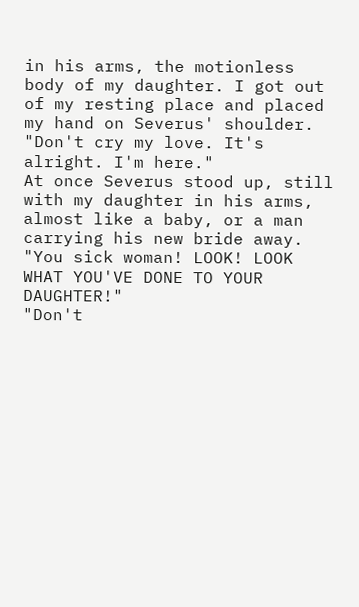in his arms, the motionless body of my daughter. I got out of my resting place and placed my hand on Severus' shoulder. "Don't cry my love. It's alright. I'm here."
At once Severus stood up, still with my daughter in his arms, almost like a baby, or a man carrying his new bride away. "You sick woman! LOOK! LOOK WHAT YOU'VE DONE TO YOUR DAUGHTER!"
"Don't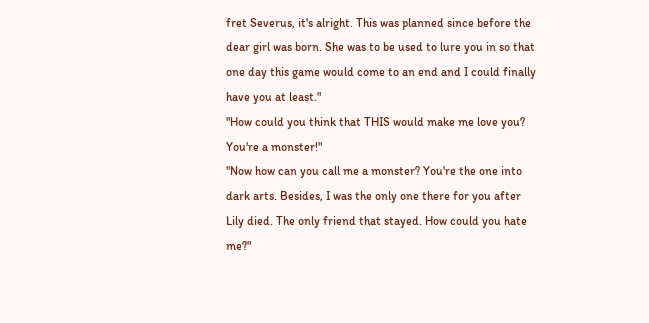fret Severus, it's alright. This was planned since before the dear girl was born. She was to be used to lure you in so that one day this game would come to an end and I could finally have you at least."
"How could you think that THIS would make me love you? You're a monster!"
"Now how can you call me a monster? You're the one into dark arts. Besides, I was the only one there for you after Lily died. The only friend that stayed. How could you hate me?"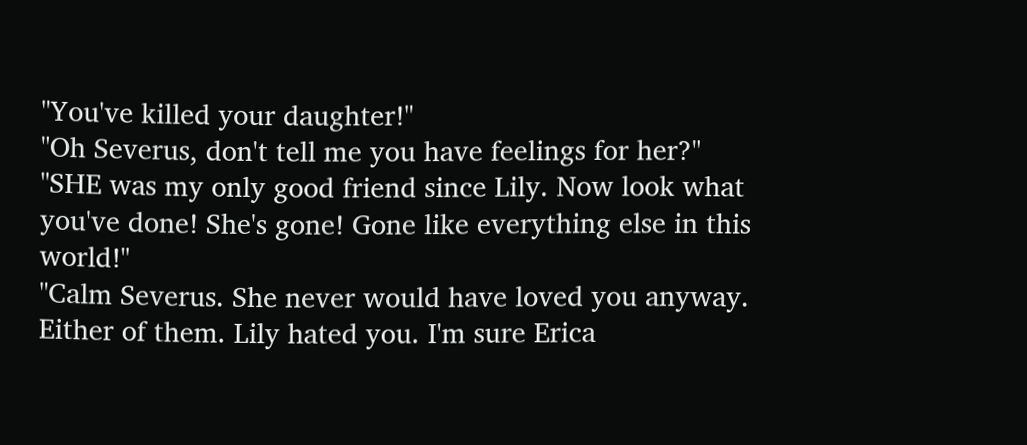"You've killed your daughter!"
"Oh Severus, don't tell me you have feelings for her?"
"SHE was my only good friend since Lily. Now look what you've done! She's gone! Gone like everything else in this world!"
"Calm Severus. She never would have loved you anyway. Either of them. Lily hated you. I'm sure Erica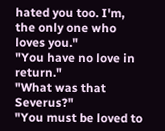hated you too. I'm, the only one who loves you."
"You have no love in return."
"What was that Severus?"
"You must be loved to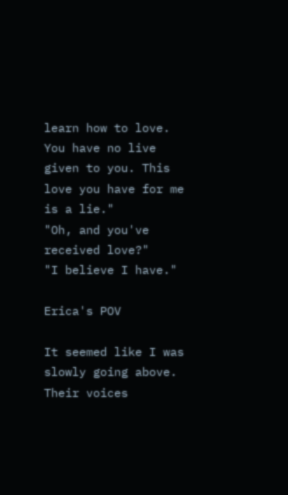learn how to love. You have no live given to you. This love you have for me is a lie."
"Oh, and you've received love?"
"I believe I have."

Erica's POV

It seemed like I was slowly going above. Their voices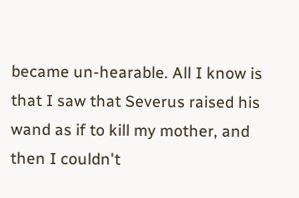became un-hearable. All I know is that I saw that Severus raised his wand as if to kill my mother, and then I couldn't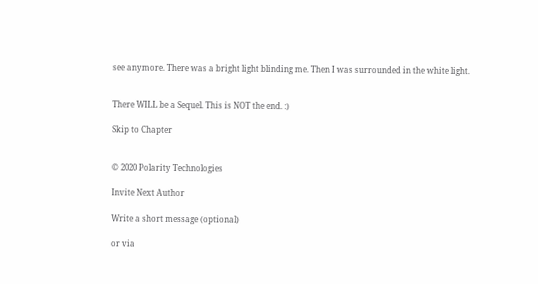see anymore. There was a bright light blinding me. Then I was surrounded in the white light.


There WILL be a Sequel. This is NOT the end. :)

Skip to Chapter


© 2020 Polarity Technologies

Invite Next Author

Write a short message (optional)

or via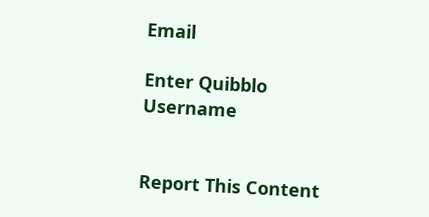Email

Enter Quibblo Username


Report This Content